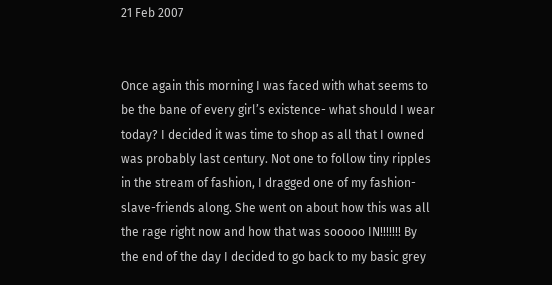21 Feb 2007


Once again this morning I was faced with what seems to be the bane of every girl’s existence- what should I wear today? I decided it was time to shop as all that I owned was probably last century. Not one to follow tiny ripples in the stream of fashion, I dragged one of my fashion-slave-friends along. She went on about how this was all the rage right now and how that was sooooo IN!!!!!!! By the end of the day I decided to go back to my basic grey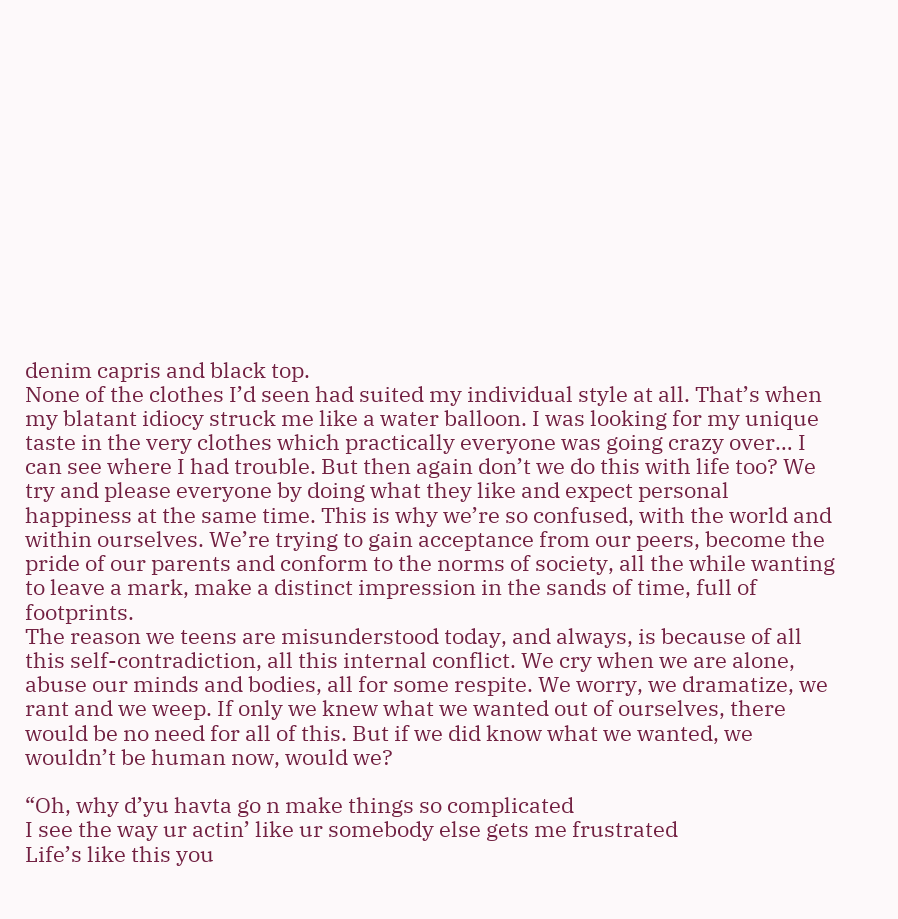denim capris and black top.
None of the clothes I’d seen had suited my individual style at all. That’s when my blatant idiocy struck me like a water balloon. I was looking for my unique taste in the very clothes which practically everyone was going crazy over… I can see where I had trouble. But then again don’t we do this with life too? We try and please everyone by doing what they like and expect personal happiness at the same time. This is why we’re so confused, with the world and within ourselves. We’re trying to gain acceptance from our peers, become the pride of our parents and conform to the norms of society, all the while wanting to leave a mark, make a distinct impression in the sands of time, full of footprints.
The reason we teens are misunderstood today, and always, is because of all this self-contradiction, all this internal conflict. We cry when we are alone, abuse our minds and bodies, all for some respite. We worry, we dramatize, we rant and we weep. If only we knew what we wanted out of ourselves, there would be no need for all of this. But if we did know what we wanted, we wouldn’t be human now, would we?

“Oh, why d’yu havta go n make things so complicated
I see the way ur actin’ like ur somebody else gets me frustrated
Life’s like this you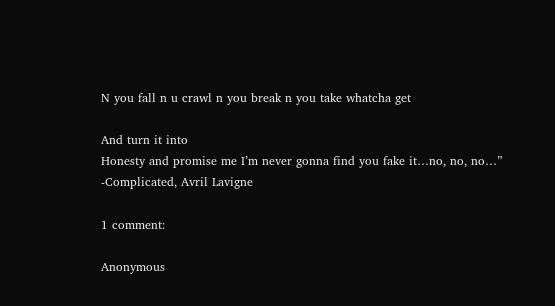N you fall n u crawl n you break n you take whatcha get

And turn it into
Honesty and promise me I’m never gonna find you fake it…no, no, no…”
-Complicated, Avril Lavigne

1 comment:

Anonymous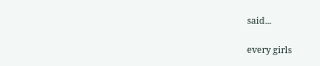said...

every girls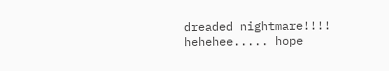dreaded nightmare!!!! hehehee..... hope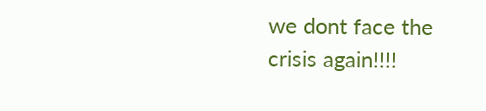we dont face the crisis again!!!!